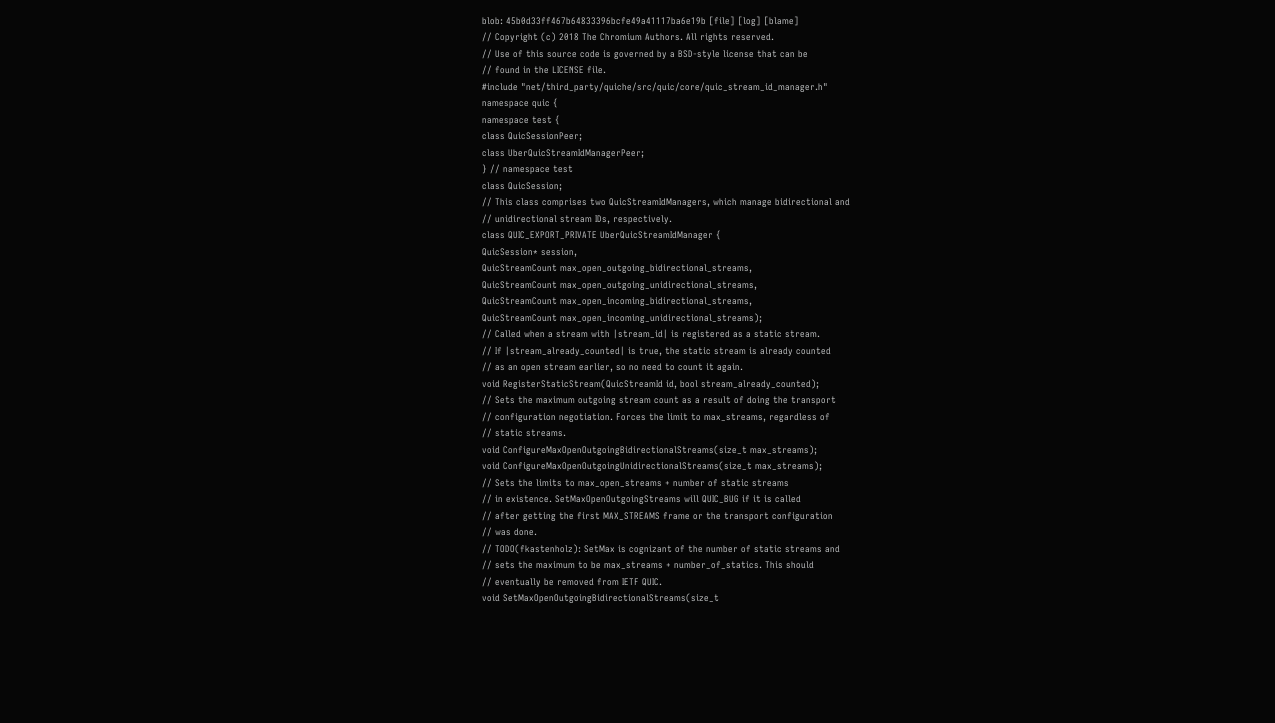blob: 45b0d33ff467b64833396bcfe49a41117ba6e19b [file] [log] [blame]
// Copyright (c) 2018 The Chromium Authors. All rights reserved.
// Use of this source code is governed by a BSD-style license that can be
// found in the LICENSE file.
#include "net/third_party/quiche/src/quic/core/quic_stream_id_manager.h"
namespace quic {
namespace test {
class QuicSessionPeer;
class UberQuicStreamIdManagerPeer;
} // namespace test
class QuicSession;
// This class comprises two QuicStreamIdManagers, which manage bidirectional and
// unidirectional stream IDs, respectively.
class QUIC_EXPORT_PRIVATE UberQuicStreamIdManager {
QuicSession* session,
QuicStreamCount max_open_outgoing_bidirectional_streams,
QuicStreamCount max_open_outgoing_unidirectional_streams,
QuicStreamCount max_open_incoming_bidirectional_streams,
QuicStreamCount max_open_incoming_unidirectional_streams);
// Called when a stream with |stream_id| is registered as a static stream.
// If |stream_already_counted| is true, the static stream is already counted
// as an open stream earlier, so no need to count it again.
void RegisterStaticStream(QuicStreamId id, bool stream_already_counted);
// Sets the maximum outgoing stream count as a result of doing the transport
// configuration negotiation. Forces the limit to max_streams, regardless of
// static streams.
void ConfigureMaxOpenOutgoingBidirectionalStreams(size_t max_streams);
void ConfigureMaxOpenOutgoingUnidirectionalStreams(size_t max_streams);
// Sets the limits to max_open_streams + number of static streams
// in existence. SetMaxOpenOutgoingStreams will QUIC_BUG if it is called
// after getting the first MAX_STREAMS frame or the transport configuration
// was done.
// TODO(fkastenholz): SetMax is cognizant of the number of static streams and
// sets the maximum to be max_streams + number_of_statics. This should
// eventually be removed from IETF QUIC.
void SetMaxOpenOutgoingBidirectionalStreams(size_t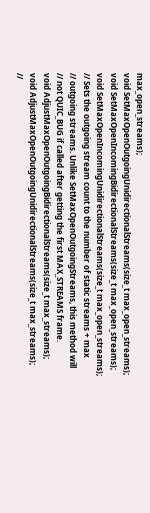max_open_streams);
void SetMaxOpenOutgoingUnidirectionalStreams(size_t max_open_streams);
void SetMaxOpenIncomingBidirectionalStreams(size_t max_open_streams);
void SetMaxOpenIncomingUnidirectionalStreams(size_t max_open_streams);
// Sets the outgoing stream count to the number of static streams + max
// outgoing streams. Unlike SetMaxOpenOutgoingStreams, this method will
// not QUIC_BUG if called after getting the first MAX_STREAMS frame.
void AdjustMaxOpenOutgoingBidirectionalStreams(size_t max_streams);
void AdjustMaxOpenOutgoingUnidirectionalStreams(size_t max_streams);
//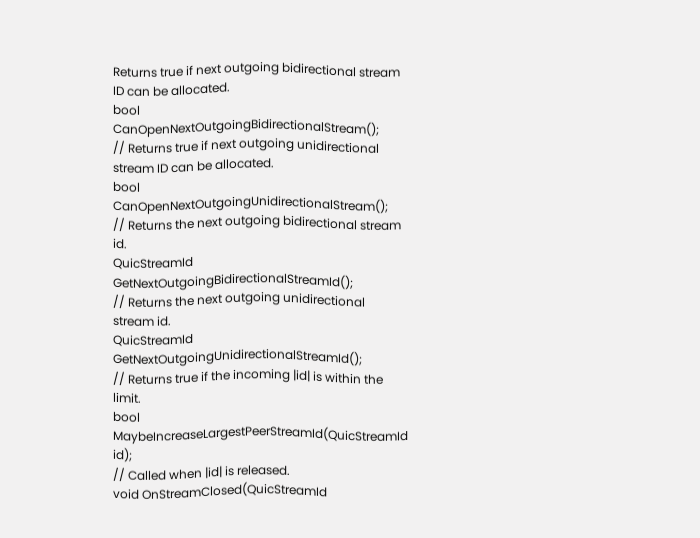Returns true if next outgoing bidirectional stream ID can be allocated.
bool CanOpenNextOutgoingBidirectionalStream();
// Returns true if next outgoing unidirectional stream ID can be allocated.
bool CanOpenNextOutgoingUnidirectionalStream();
// Returns the next outgoing bidirectional stream id.
QuicStreamId GetNextOutgoingBidirectionalStreamId();
// Returns the next outgoing unidirectional stream id.
QuicStreamId GetNextOutgoingUnidirectionalStreamId();
// Returns true if the incoming |id| is within the limit.
bool MaybeIncreaseLargestPeerStreamId(QuicStreamId id);
// Called when |id| is released.
void OnStreamClosed(QuicStreamId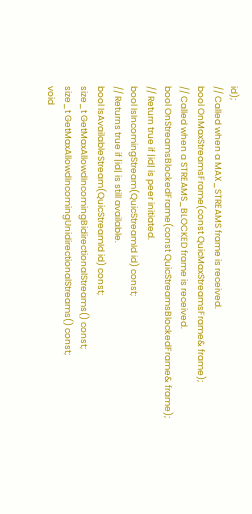id);
// Called when a MAX_STREAMS frame is received.
bool OnMaxStreamsFrame(const QuicMaxStreamsFrame& frame);
// Called when a STREAMS_BLOCKED frame is received.
bool OnStreamsBlockedFrame(const QuicStreamsBlockedFrame& frame);
// Return true if |id| is peer initiated.
bool IsIncomingStream(QuicStreamId id) const;
// Returns true if |id| is still available.
bool IsAvailableStream(QuicStreamId id) const;
size_t GetMaxAllowdIncomingBidirectionalStreams() const;
size_t GetMaxAllowdIncomingUnidirectionalStreams() const;
void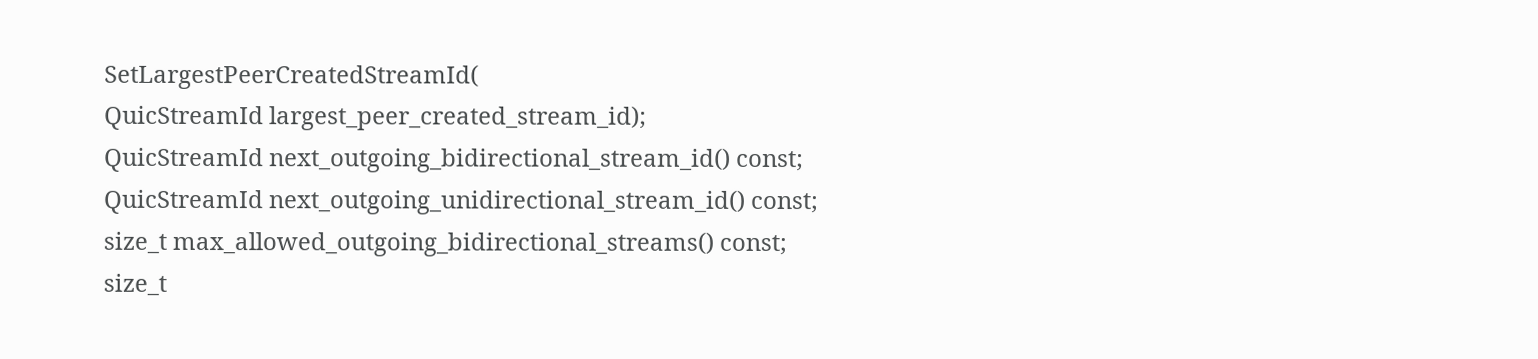SetLargestPeerCreatedStreamId(
QuicStreamId largest_peer_created_stream_id);
QuicStreamId next_outgoing_bidirectional_stream_id() const;
QuicStreamId next_outgoing_unidirectional_stream_id() const;
size_t max_allowed_outgoing_bidirectional_streams() const;
size_t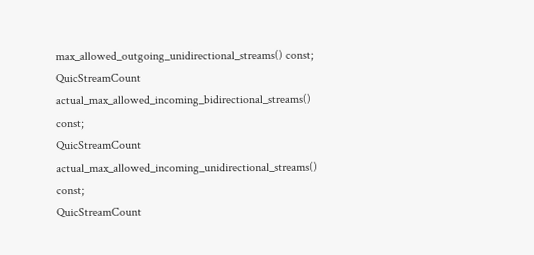max_allowed_outgoing_unidirectional_streams() const;
QuicStreamCount actual_max_allowed_incoming_bidirectional_streams() const;
QuicStreamCount actual_max_allowed_incoming_unidirectional_streams() const;
QuicStreamCount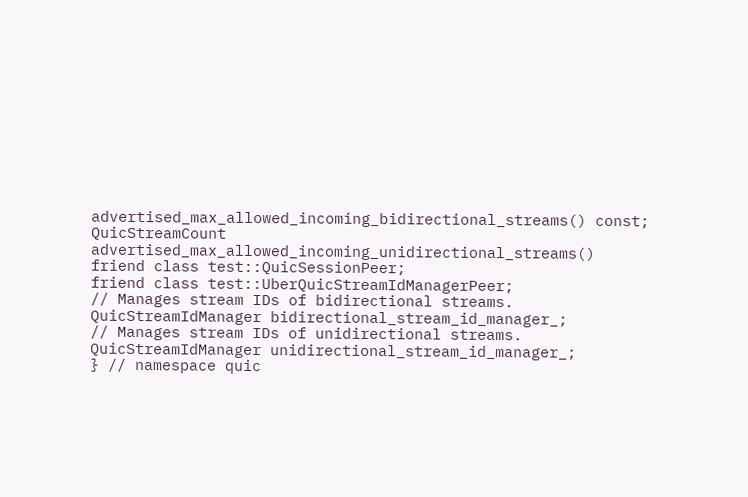advertised_max_allowed_incoming_bidirectional_streams() const;
QuicStreamCount advertised_max_allowed_incoming_unidirectional_streams()
friend class test::QuicSessionPeer;
friend class test::UberQuicStreamIdManagerPeer;
// Manages stream IDs of bidirectional streams.
QuicStreamIdManager bidirectional_stream_id_manager_;
// Manages stream IDs of unidirectional streams.
QuicStreamIdManager unidirectional_stream_id_manager_;
} // namespace quic